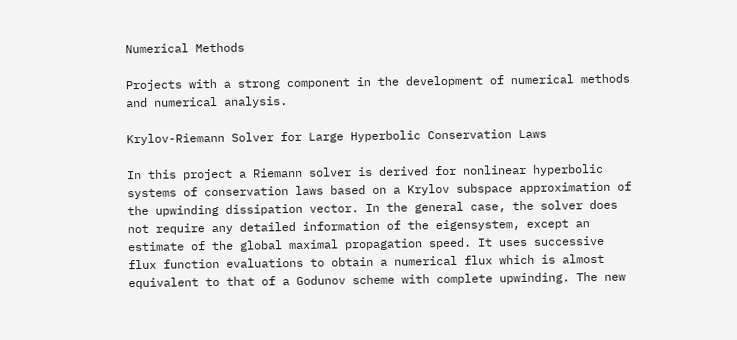Numerical Methods

Projects with a strong component in the development of numerical methods and numerical analysis.

Krylov-Riemann Solver for Large Hyperbolic Conservation Laws

In this project a Riemann solver is derived for nonlinear hyperbolic systems of conservation laws based on a Krylov subspace approximation of the upwinding dissipation vector. In the general case, the solver does not require any detailed information of the eigensystem, except an estimate of the global maximal propagation speed. It uses successive flux function evaluations to obtain a numerical flux which is almost equivalent to that of a Godunov scheme with complete upwinding. The new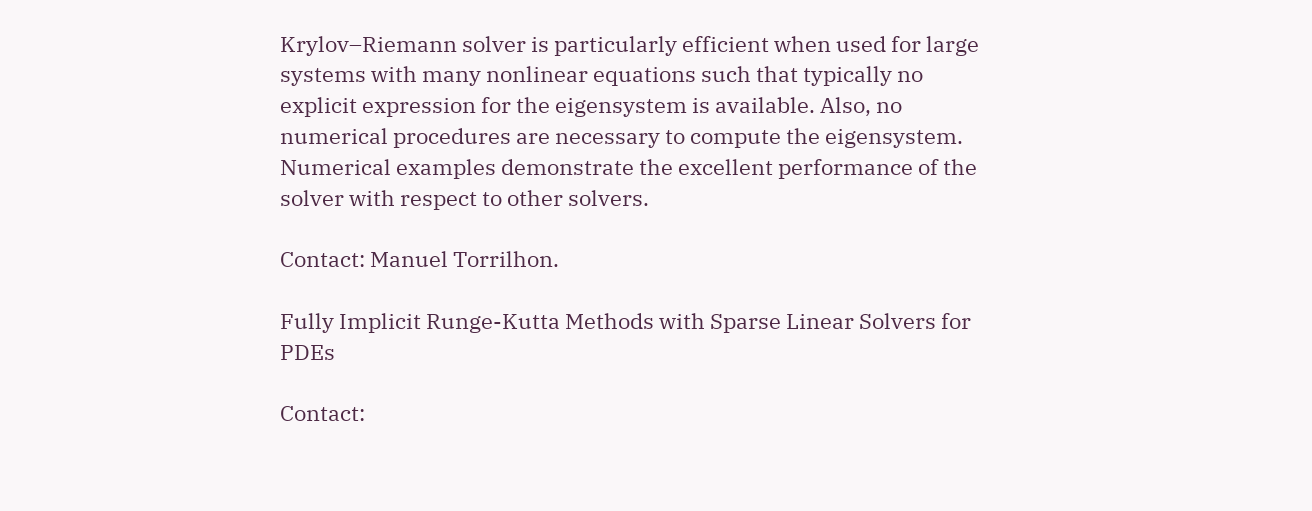Krylov–Riemann solver is particularly efficient when used for large systems with many nonlinear equations such that typically no explicit expression for the eigensystem is available. Also, no numerical procedures are necessary to compute the eigensystem. Numerical examples demonstrate the excellent performance of the solver with respect to other solvers.

Contact: Manuel Torrilhon.

Fully Implicit Runge-Kutta Methods with Sparse Linear Solvers for PDEs

Contact: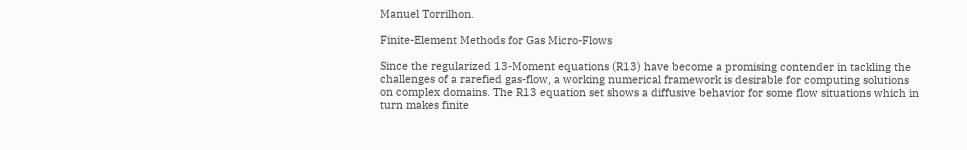Manuel Torrilhon.

Finite-Element Methods for Gas Micro-Flows

Since the regularized 13-Moment equations (R13) have become a promising contender in tackling the challenges of a rarefied gas-flow, a working numerical framework is desirable for computing solutions on complex domains. The R13 equation set shows a diffusive behavior for some flow situations which in turn makes finite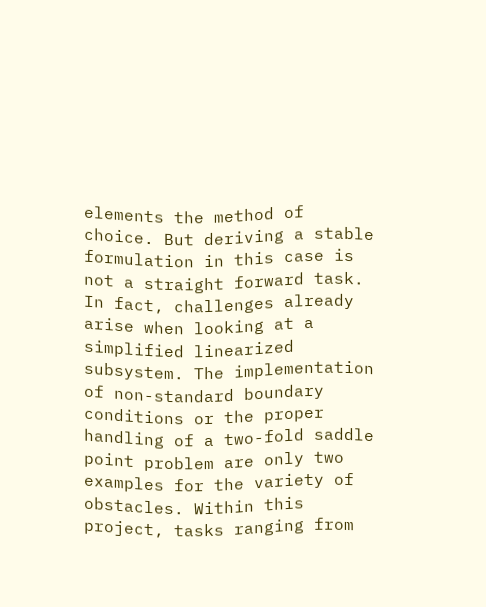elements the method of choice. But deriving a stable formulation in this case is not a straight forward task. In fact, challenges already arise when looking at a simplified linearized subsystem. The implementation of non-standard boundary conditions or the proper handling of a two-fold saddle point problem are only two examples for the variety of obstacles. Within this project, tasks ranging from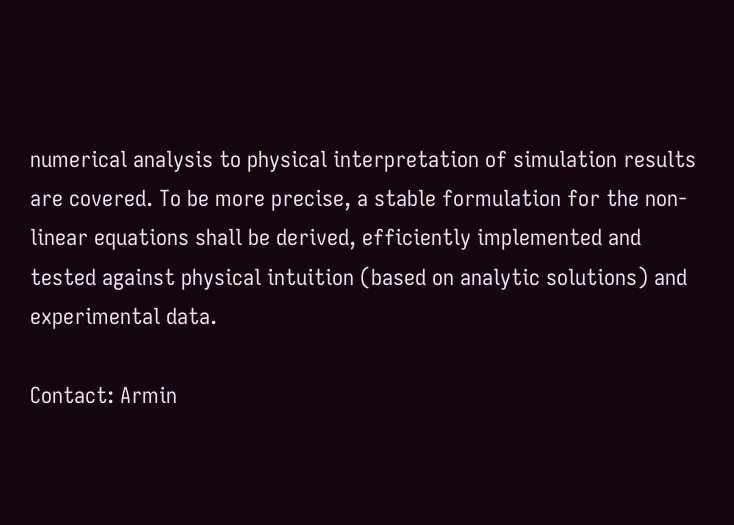numerical analysis to physical interpretation of simulation results are covered. To be more precise, a stable formulation for the non-linear equations shall be derived, efficiently implemented and tested against physical intuition (based on analytic solutions) and experimental data.

Contact: Armin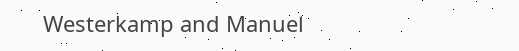Westerkamp and Manuel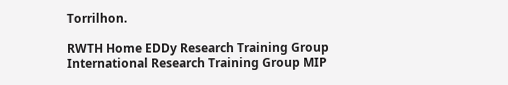Torrilhon.

RWTH Home EDDy Research Training Group International Research Training Group MIP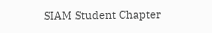SIAM Student Chapter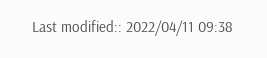Last modified:: 2022/04/11 09:38